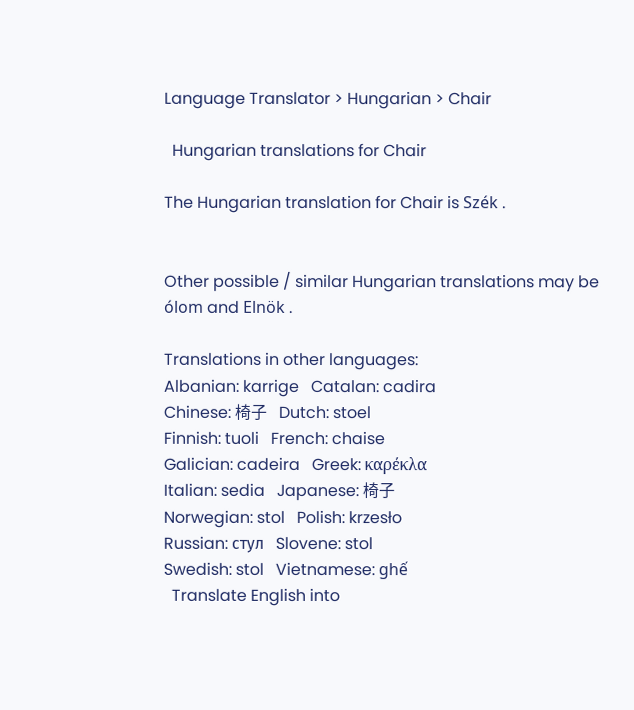Language Translator > Hungarian > Chair

  Hungarian translations for Chair

The Hungarian translation for Chair is Szék .


Other possible / similar Hungarian translations may be ólom and Elnök .

Translations in other languages:
Albanian: karrige   Catalan: cadira
Chinese: 椅子   Dutch: stoel
Finnish: tuoli   French: chaise
Galician: cadeira   Greek: καρέκλα
Italian: sedia   Japanese: 椅子
Norwegian: stol   Polish: krzesło
Russian: стул   Slovene: stol
Swedish: stol   Vietnamese: ghế
  Translate English into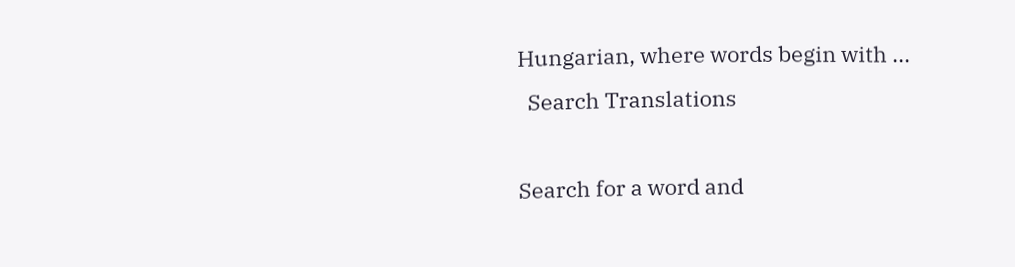Hungarian, where words begin with ...
  Search Translations

Search for a word and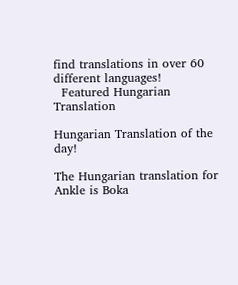find translations in over 60 different languages!
  Featured Hungarian Translation

Hungarian Translation of the day!

The Hungarian translation for Ankle is Boka